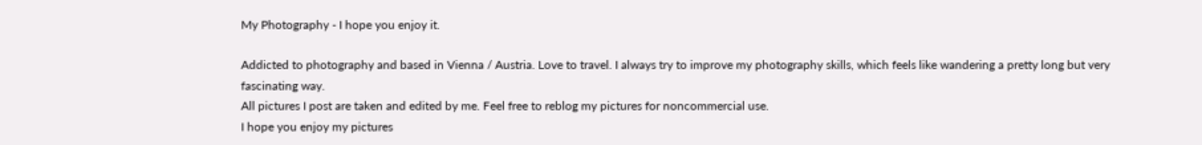My Photography - I hope you enjoy it.

Addicted to photography and based in Vienna / Austria. Love to travel. I always try to improve my photography skills, which feels like wandering a pretty long but very fascinating way.
All pictures I post are taken and edited by me. Feel free to reblog my pictures for noncommercial use.
I hope you enjoy my pictures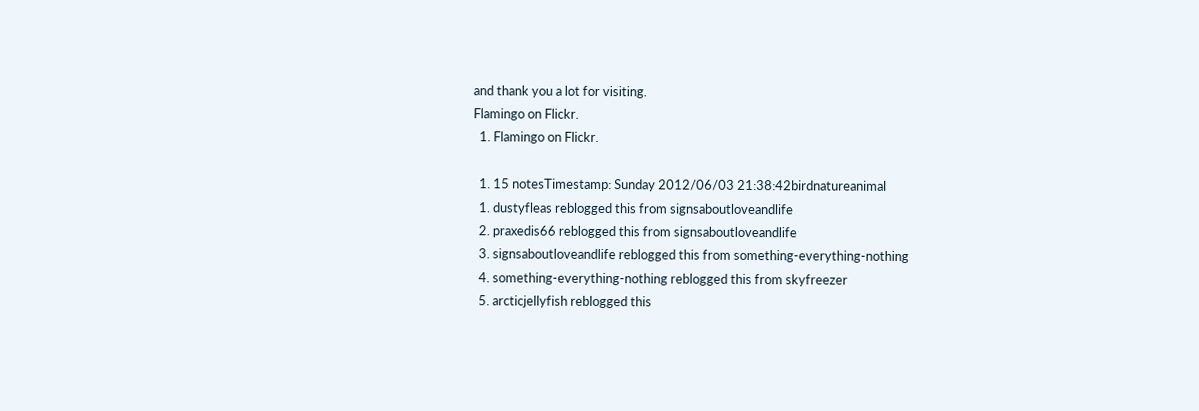and thank you a lot for visiting.
Flamingo on Flickr.
  1. Flamingo on Flickr.

  1. 15 notesTimestamp: Sunday 2012/06/03 21:38:42birdnatureanimal
  1. dustyfleas reblogged this from signsaboutloveandlife
  2. praxedis66 reblogged this from signsaboutloveandlife
  3. signsaboutloveandlife reblogged this from something-everything-nothing
  4. something-everything-nothing reblogged this from skyfreezer
  5. arcticjellyfish reblogged this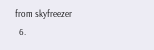from skyfreezer
  6.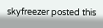skyfreezer posted this